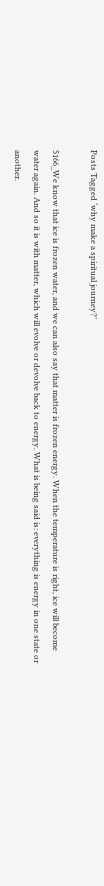Posts Tagged ‘why make a spiritual journey?’

5166_We know that ice is frozen water, and we can also say that matter is frozen energy. When the temperature is right, ice will become water again. And so it is with matter, which will evolve or devolve back to energy. What is being said is: everything is energy in one state or another.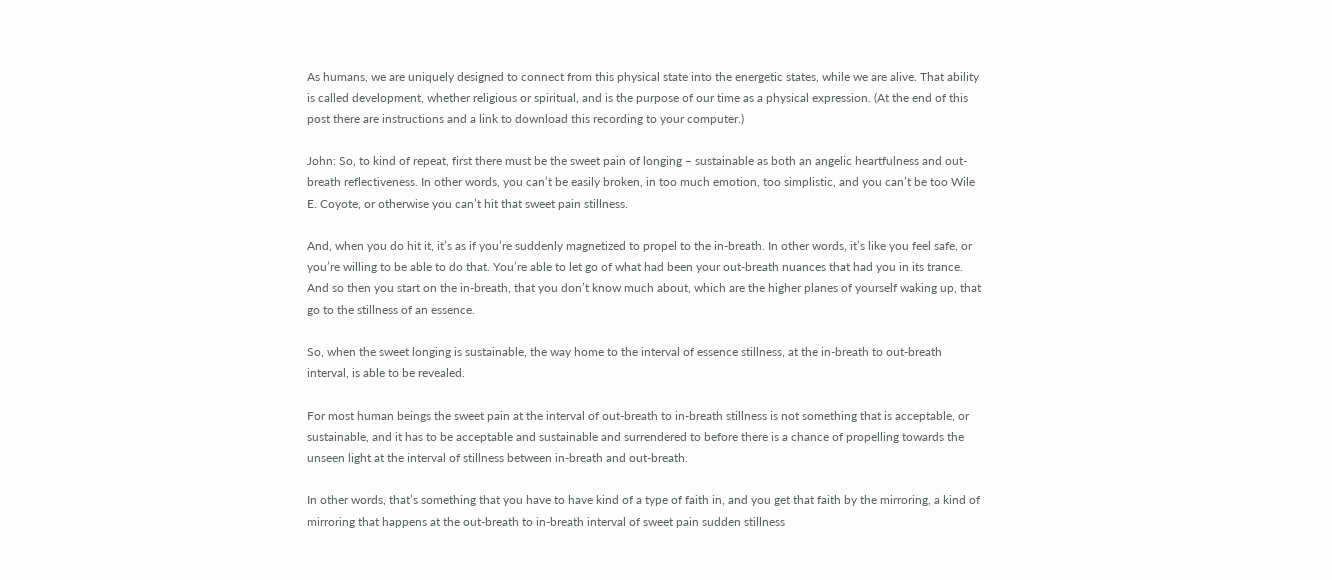As humans, we are uniquely designed to connect from this physical state into the energetic states, while we are alive. That ability is called development, whether religious or spiritual, and is the purpose of our time as a physical expression. (At the end of this post there are instructions and a link to download this recording to your computer.)

John: So, to kind of repeat, first there must be the sweet pain of longing – sustainable as both an angelic heartfulness and out-breath reflectiveness. In other words, you can’t be easily broken, in too much emotion, too simplistic, and you can’t be too Wile E. Coyote, or otherwise you can’t hit that sweet pain stillness.

And, when you do hit it, it’s as if you’re suddenly magnetized to propel to the in-breath. In other words, it’s like you feel safe, or you’re willing to be able to do that. You’re able to let go of what had been your out-breath nuances that had you in its trance. And so then you start on the in-breath, that you don’t know much about, which are the higher planes of yourself waking up, that go to the stillness of an essence.

So, when the sweet longing is sustainable, the way home to the interval of essence stillness, at the in-breath to out-breath interval, is able to be revealed.

For most human beings the sweet pain at the interval of out-breath to in-breath stillness is not something that is acceptable, or sustainable, and it has to be acceptable and sustainable and surrendered to before there is a chance of propelling towards the unseen light at the interval of stillness between in-breath and out-breath.

In other words, that’s something that you have to have kind of a type of faith in, and you get that faith by the mirroring, a kind of mirroring that happens at the out-breath to in-breath interval of sweet pain sudden stillness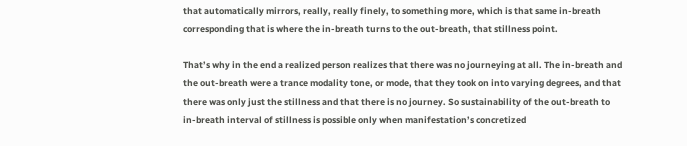that automatically mirrors, really, really finely, to something more, which is that same in-breath corresponding that is where the in-breath turns to the out-breath, that stillness point.

That’s why in the end a realized person realizes that there was no journeying at all. The in-breath and the out-breath were a trance modality tone, or mode, that they took on into varying degrees, and that there was only just the stillness and that there is no journey. So sustainability of the out-breath to in-breath interval of stillness is possible only when manifestation’s concretized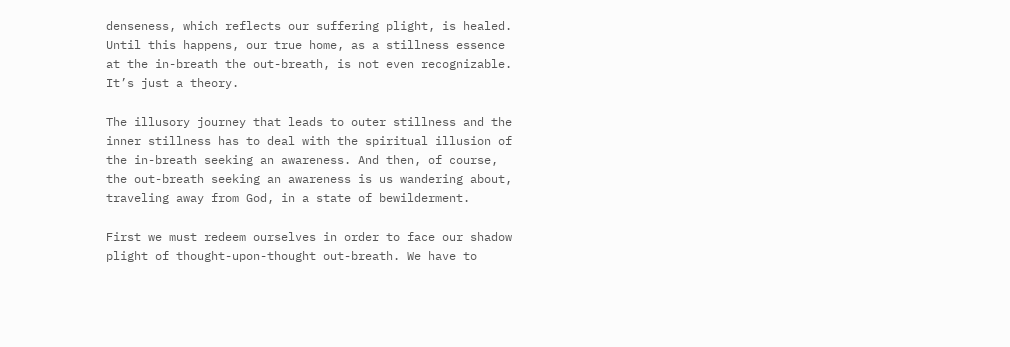denseness, which reflects our suffering plight, is healed. Until this happens, our true home, as a stillness essence at the in-breath the out-breath, is not even recognizable. It’s just a theory.

The illusory journey that leads to outer stillness and the inner stillness has to deal with the spiritual illusion of the in-breath seeking an awareness. And then, of course, the out-breath seeking an awareness is us wandering about, traveling away from God, in a state of bewilderment.

First we must redeem ourselves in order to face our shadow plight of thought-upon-thought out-breath. We have to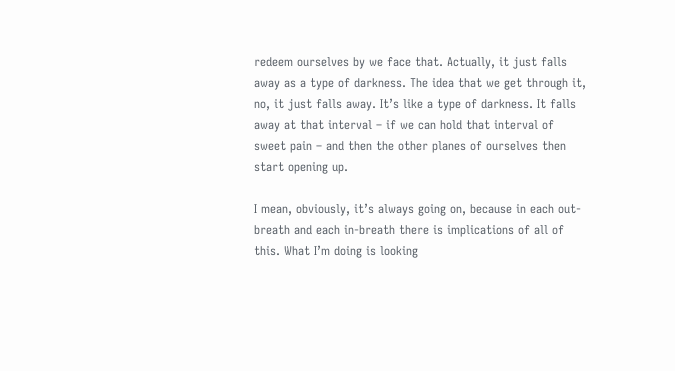redeem ourselves by we face that. Actually, it just falls away as a type of darkness. The idea that we get through it, no, it just falls away. It’s like a type of darkness. It falls away at that interval – if we can hold that interval of sweet pain – and then the other planes of ourselves then start opening up.

I mean, obviously, it’s always going on, because in each out-breath and each in-breath there is implications of all of this. What I’m doing is looking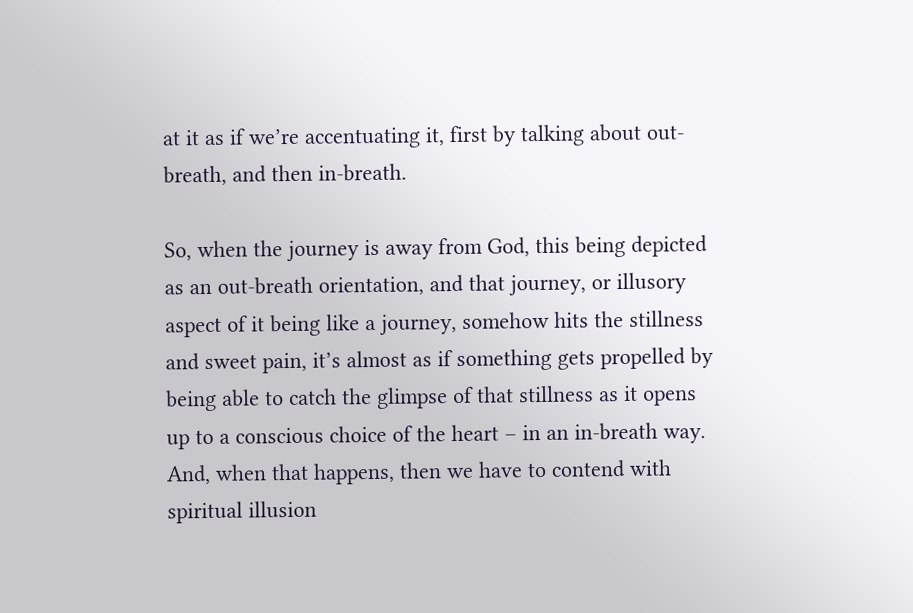at it as if we’re accentuating it, first by talking about out-breath, and then in-breath.

So, when the journey is away from God, this being depicted as an out-breath orientation, and that journey, or illusory aspect of it being like a journey, somehow hits the stillness and sweet pain, it’s almost as if something gets propelled by being able to catch the glimpse of that stillness as it opens up to a conscious choice of the heart – in an in-breath way. And, when that happens, then we have to contend with spiritual illusion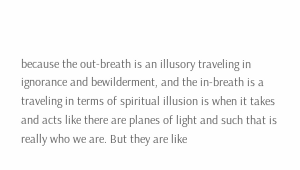because the out-breath is an illusory traveling in ignorance and bewilderment, and the in-breath is a traveling in terms of spiritual illusion is when it takes and acts like there are planes of light and such that is really who we are. But they are like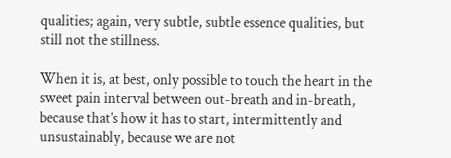qualities; again, very subtle, subtle essence qualities, but still not the stillness.

When it is, at best, only possible to touch the heart in the sweet pain interval between out-breath and in-breath, because that’s how it has to start, intermittently and unsustainably, because we are not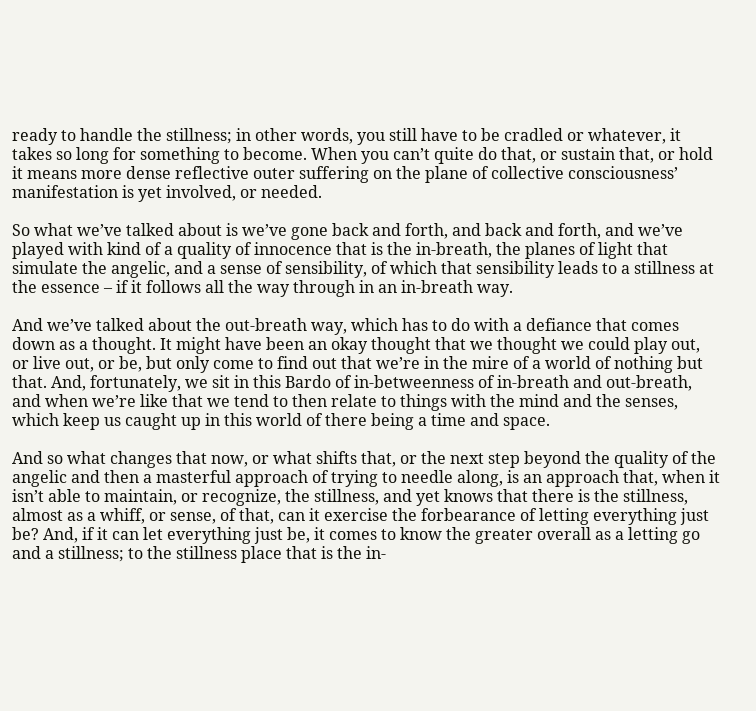ready to handle the stillness; in other words, you still have to be cradled or whatever, it takes so long for something to become. When you can’t quite do that, or sustain that, or hold it means more dense reflective outer suffering on the plane of collective consciousness’ manifestation is yet involved, or needed.

So what we’ve talked about is we’ve gone back and forth, and back and forth, and we’ve played with kind of a quality of innocence that is the in-breath, the planes of light that simulate the angelic, and a sense of sensibility, of which that sensibility leads to a stillness at the essence – if it follows all the way through in an in-breath way.

And we’ve talked about the out-breath way, which has to do with a defiance that comes down as a thought. It might have been an okay thought that we thought we could play out, or live out, or be, but only come to find out that we’re in the mire of a world of nothing but that. And, fortunately, we sit in this Bardo of in-betweenness of in-breath and out-breath, and when we’re like that we tend to then relate to things with the mind and the senses, which keep us caught up in this world of there being a time and space.

And so what changes that now, or what shifts that, or the next step beyond the quality of the angelic and then a masterful approach of trying to needle along, is an approach that, when it isn’t able to maintain, or recognize, the stillness, and yet knows that there is the stillness, almost as a whiff, or sense, of that, can it exercise the forbearance of letting everything just be? And, if it can let everything just be, it comes to know the greater overall as a letting go and a stillness; to the stillness place that is the in-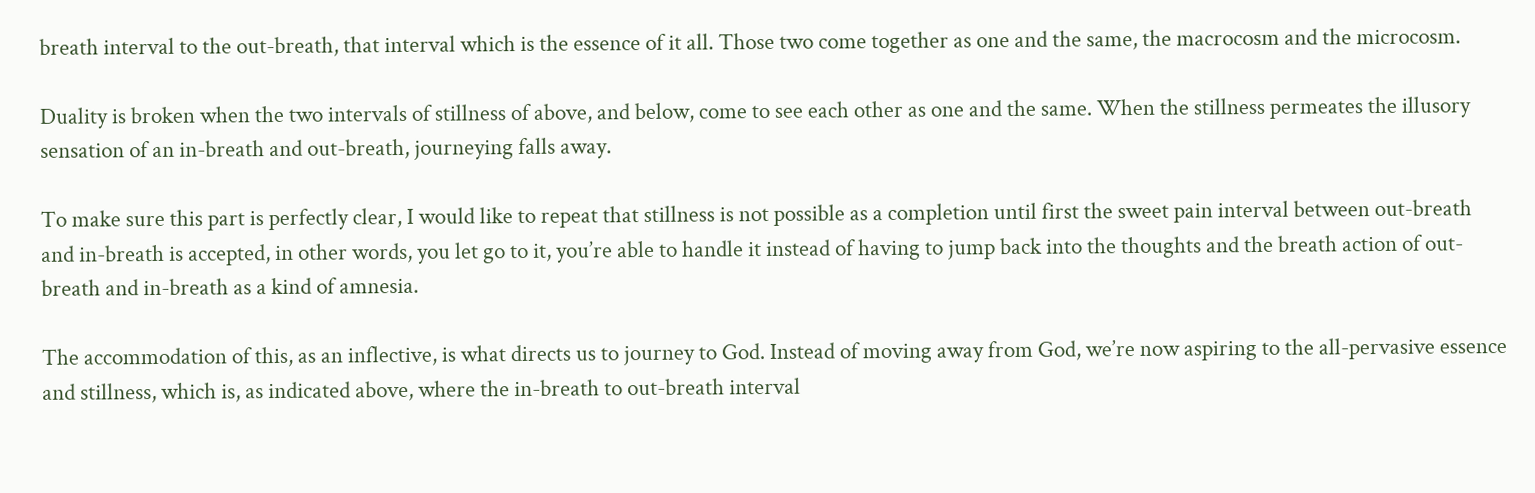breath interval to the out-breath, that interval which is the essence of it all. Those two come together as one and the same, the macrocosm and the microcosm.

Duality is broken when the two intervals of stillness of above, and below, come to see each other as one and the same. When the stillness permeates the illusory sensation of an in-breath and out-breath, journeying falls away.

To make sure this part is perfectly clear, I would like to repeat that stillness is not possible as a completion until first the sweet pain interval between out-breath and in-breath is accepted, in other words, you let go to it, you’re able to handle it instead of having to jump back into the thoughts and the breath action of out-breath and in-breath as a kind of amnesia.

The accommodation of this, as an inflective, is what directs us to journey to God. Instead of moving away from God, we’re now aspiring to the all-pervasive essence and stillness, which is, as indicated above, where the in-breath to out-breath interval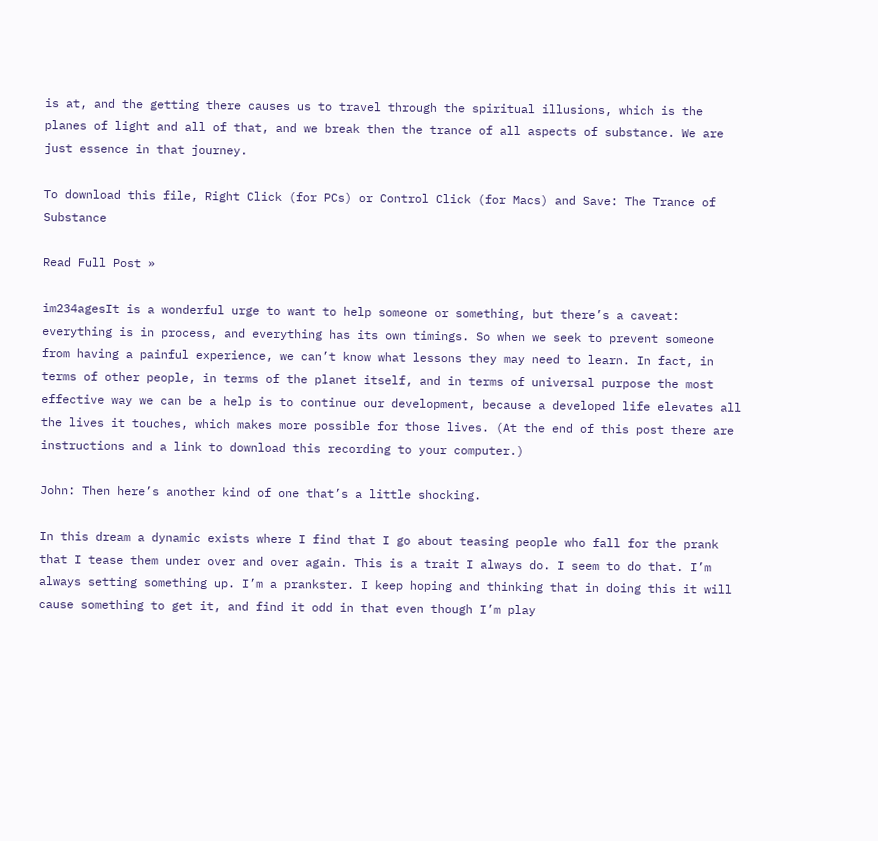is at, and the getting there causes us to travel through the spiritual illusions, which is the planes of light and all of that, and we break then the trance of all aspects of substance. We are just essence in that journey.

To download this file, Right Click (for PCs) or Control Click (for Macs) and Save: The Trance of Substance

Read Full Post »

im234agesIt is a wonderful urge to want to help someone or something, but there’s a caveat: everything is in process, and everything has its own timings. So when we seek to prevent someone from having a painful experience, we can’t know what lessons they may need to learn. In fact, in terms of other people, in terms of the planet itself, and in terms of universal purpose the most effective way we can be a help is to continue our development, because a developed life elevates all the lives it touches, which makes more possible for those lives. (At the end of this post there are instructions and a link to download this recording to your computer.)

John: Then here’s another kind of one that’s a little shocking.

In this dream a dynamic exists where I find that I go about teasing people who fall for the prank that I tease them under over and over again. This is a trait I always do. I seem to do that. I’m always setting something up. I’m a prankster. I keep hoping and thinking that in doing this it will cause something to get it, and find it odd in that even though I’m play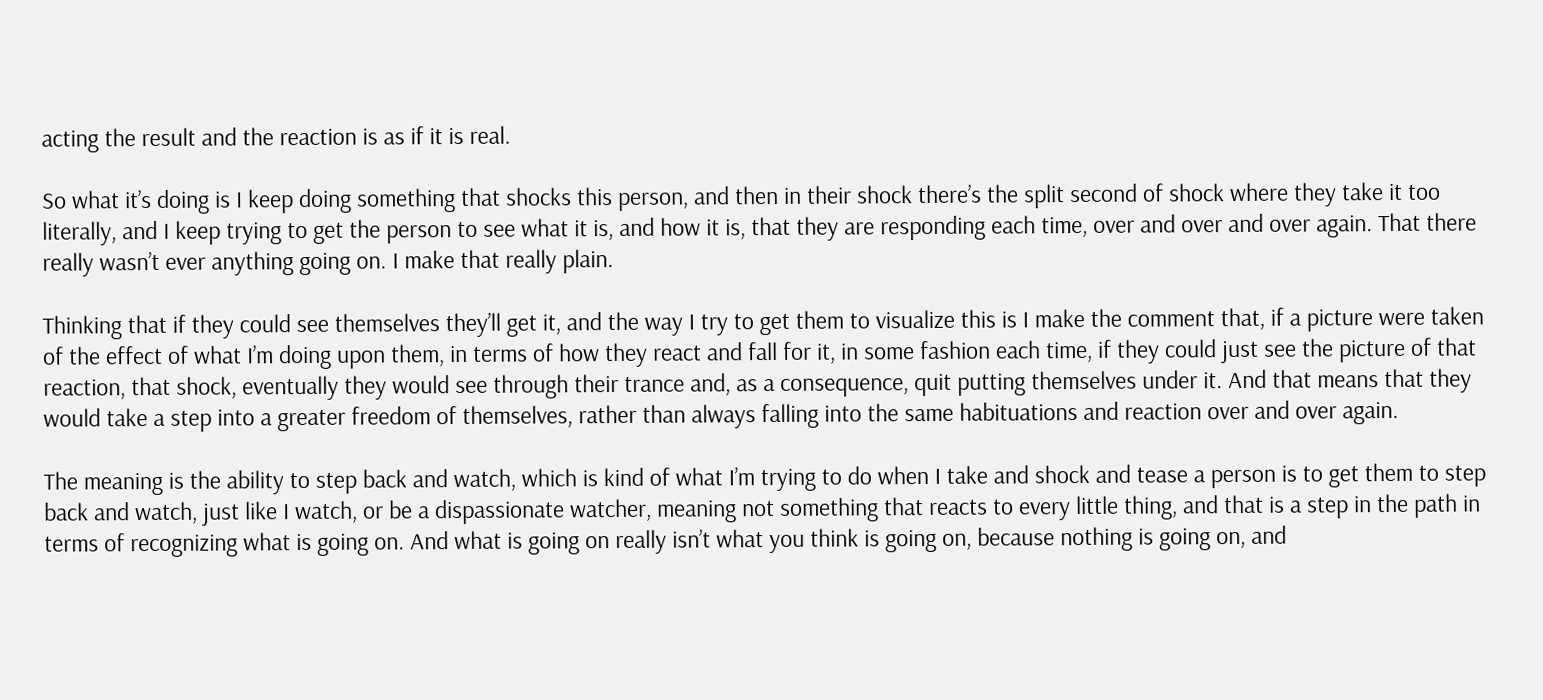acting the result and the reaction is as if it is real.

So what it’s doing is I keep doing something that shocks this person, and then in their shock there’s the split second of shock where they take it too literally, and I keep trying to get the person to see what it is, and how it is, that they are responding each time, over and over and over again. That there really wasn’t ever anything going on. I make that really plain.

Thinking that if they could see themselves they’ll get it, and the way I try to get them to visualize this is I make the comment that, if a picture were taken of the effect of what I’m doing upon them, in terms of how they react and fall for it, in some fashion each time, if they could just see the picture of that reaction, that shock, eventually they would see through their trance and, as a consequence, quit putting themselves under it. And that means that they would take a step into a greater freedom of themselves, rather than always falling into the same habituations and reaction over and over again.

The meaning is the ability to step back and watch, which is kind of what I’m trying to do when I take and shock and tease a person is to get them to step back and watch, just like I watch, or be a dispassionate watcher, meaning not something that reacts to every little thing, and that is a step in the path in terms of recognizing what is going on. And what is going on really isn’t what you think is going on, because nothing is going on, and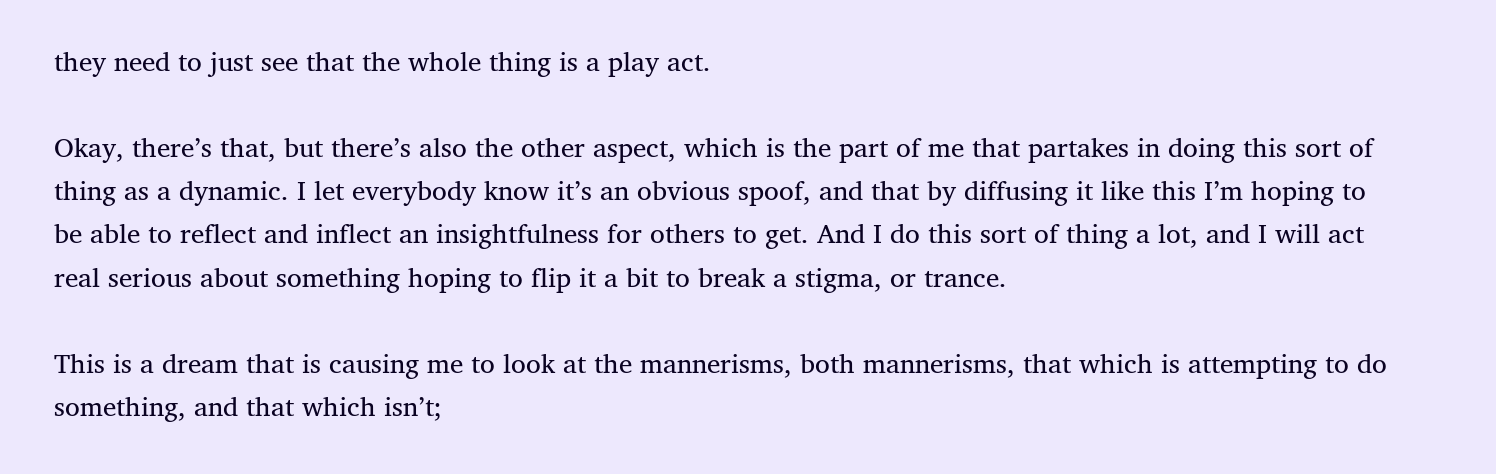they need to just see that the whole thing is a play act.

Okay, there’s that, but there’s also the other aspect, which is the part of me that partakes in doing this sort of thing as a dynamic. I let everybody know it’s an obvious spoof, and that by diffusing it like this I’m hoping to be able to reflect and inflect an insightfulness for others to get. And I do this sort of thing a lot, and I will act real serious about something hoping to flip it a bit to break a stigma, or trance.

This is a dream that is causing me to look at the mannerisms, both mannerisms, that which is attempting to do something, and that which isn’t;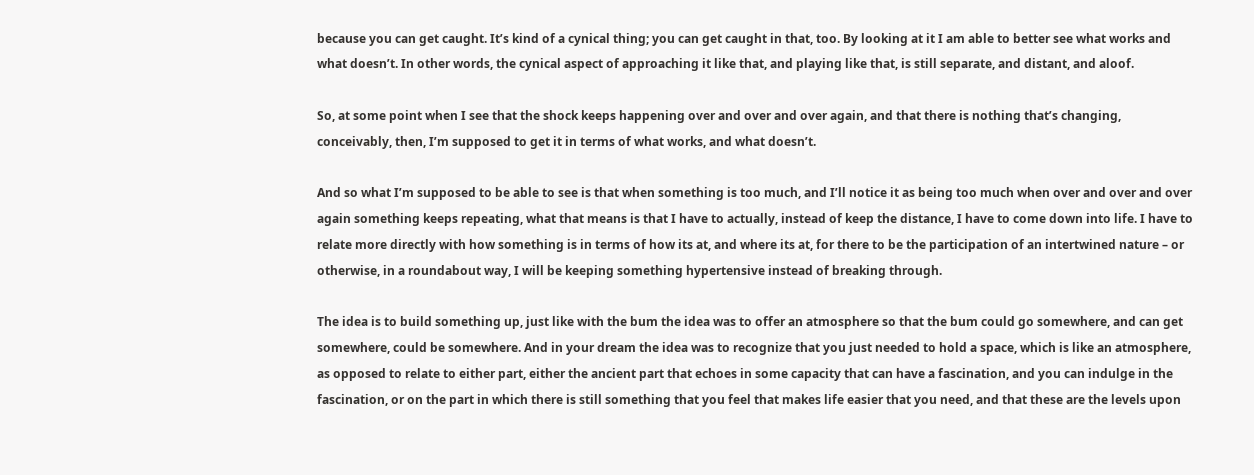because you can get caught. It’s kind of a cynical thing; you can get caught in that, too. By looking at it I am able to better see what works and what doesn’t. In other words, the cynical aspect of approaching it like that, and playing like that, is still separate, and distant, and aloof.

So, at some point when I see that the shock keeps happening over and over and over again, and that there is nothing that’s changing, conceivably, then, I’m supposed to get it in terms of what works, and what doesn’t.

And so what I’m supposed to be able to see is that when something is too much, and I’ll notice it as being too much when over and over and over again something keeps repeating, what that means is that I have to actually, instead of keep the distance, I have to come down into life. I have to relate more directly with how something is in terms of how its at, and where its at, for there to be the participation of an intertwined nature – or otherwise, in a roundabout way, I will be keeping something hypertensive instead of breaking through.

The idea is to build something up, just like with the bum the idea was to offer an atmosphere so that the bum could go somewhere, and can get somewhere, could be somewhere. And in your dream the idea was to recognize that you just needed to hold a space, which is like an atmosphere, as opposed to relate to either part, either the ancient part that echoes in some capacity that can have a fascination, and you can indulge in the fascination, or on the part in which there is still something that you feel that makes life easier that you need, and that these are the levels upon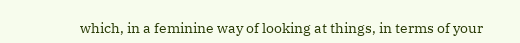which, in a feminine way of looking at things, in terms of your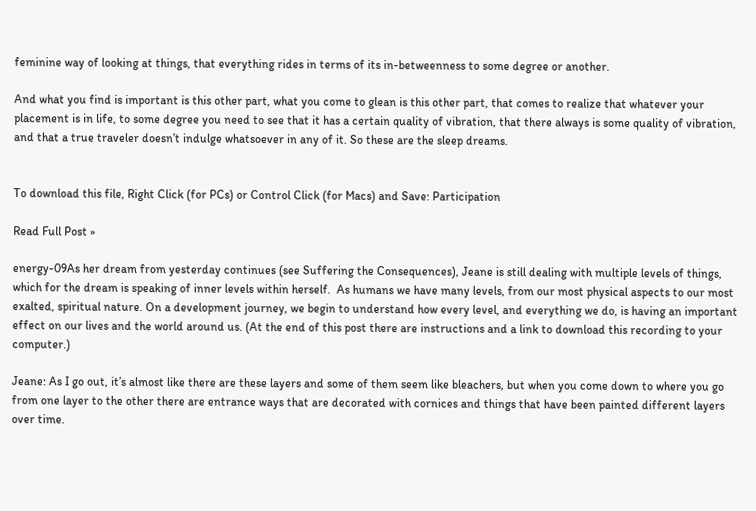feminine way of looking at things, that everything rides in terms of its in-betweenness to some degree or another.

And what you find is important is this other part, what you come to glean is this other part, that comes to realize that whatever your placement is in life, to some degree you need to see that it has a certain quality of vibration, that there always is some quality of vibration, and that a true traveler doesn’t indulge whatsoever in any of it. So these are the sleep dreams.


To download this file, Right Click (for PCs) or Control Click (for Macs) and Save: Participation

Read Full Post »

energy-09As her dream from yesterday continues (see Suffering the Consequences), Jeane is still dealing with multiple levels of things, which for the dream is speaking of inner levels within herself.  As humans we have many levels, from our most physical aspects to our most exalted, spiritual nature. On a development journey, we begin to understand how every level, and everything we do, is having an important effect on our lives and the world around us. (At the end of this post there are instructions and a link to download this recording to your computer.)

Jeane: As I go out, it’s almost like there are these layers and some of them seem like bleachers, but when you come down to where you go from one layer to the other there are entrance ways that are decorated with cornices and things that have been painted different layers over time.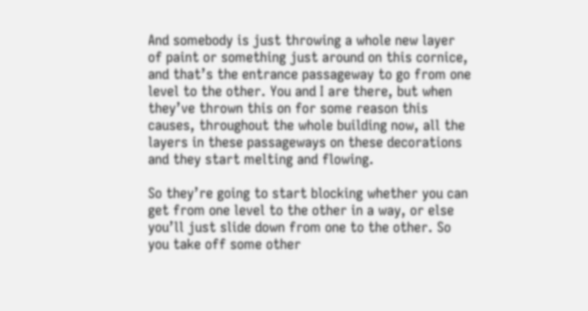And somebody is just throwing a whole new layer of paint or something just around on this cornice, and that’s the entrance passageway to go from one level to the other. You and I are there, but when they’ve thrown this on for some reason this causes, throughout the whole building now, all the layers in these passageways on these decorations and they start melting and flowing.

So they’re going to start blocking whether you can get from one level to the other in a way, or else you’ll just slide down from one to the other. So you take off some other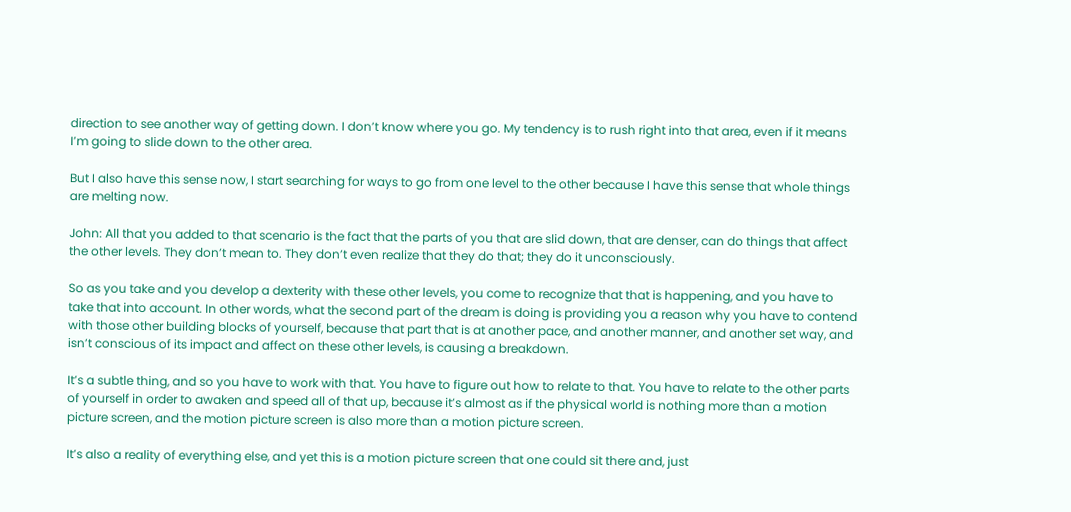direction to see another way of getting down. I don’t know where you go. My tendency is to rush right into that area, even if it means I’m going to slide down to the other area.

But I also have this sense now, I start searching for ways to go from one level to the other because I have this sense that whole things are melting now.

John: All that you added to that scenario is the fact that the parts of you that are slid down, that are denser, can do things that affect the other levels. They don’t mean to. They don’t even realize that they do that; they do it unconsciously.

So as you take and you develop a dexterity with these other levels, you come to recognize that that is happening, and you have to take that into account. In other words, what the second part of the dream is doing is providing you a reason why you have to contend with those other building blocks of yourself, because that part that is at another pace, and another manner, and another set way, and isn’t conscious of its impact and affect on these other levels, is causing a breakdown.

It’s a subtle thing, and so you have to work with that. You have to figure out how to relate to that. You have to relate to the other parts of yourself in order to awaken and speed all of that up, because it’s almost as if the physical world is nothing more than a motion picture screen, and the motion picture screen is also more than a motion picture screen.

It’s also a reality of everything else, and yet this is a motion picture screen that one could sit there and, just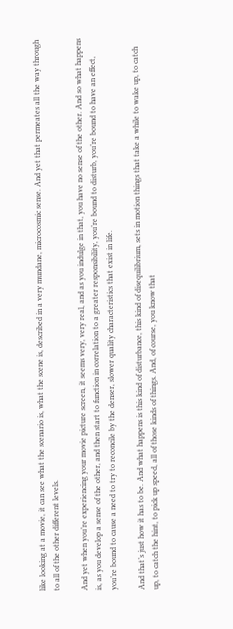like looking at a movie, it can see what the scenario is, what the scene is, described in a very mundane, microcosmic sense. And yet that permeates all the way through to all of the other different levels.

And yet when you’re experiencing your movie picture screen, it seems very, very real, and as you indulge in that, you have no sense of the other. And so what happens is, as you develop a sense of the other, and then start to function in correlation to a greater responsibility, you’re bound to disturb, you’re bound to have an effect, you’re bound to cause a need to try to reconcile by the denser, slower quality characteristics that exist in life.

And that’s just how it has to be. And what happens is this kind of disturbance, this kind of disequilibrium, sets in motion things that take a while to wake up, to catch up, to catch the hint, to pick up speed, all of those kinds of things. And, of course, you know that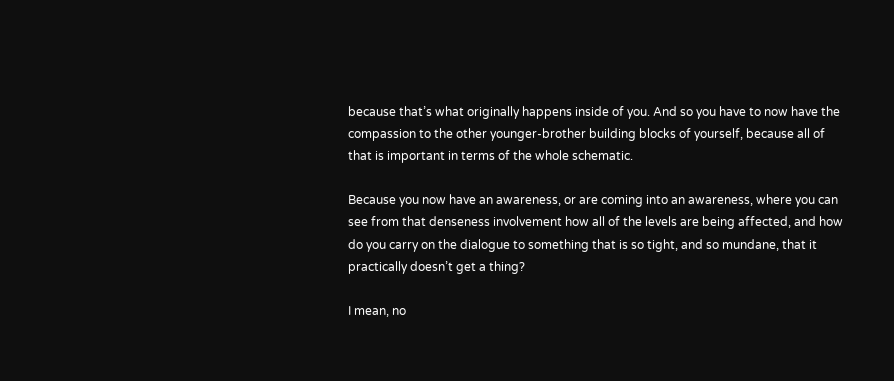because that’s what originally happens inside of you. And so you have to now have the compassion to the other younger-brother building blocks of yourself, because all of that is important in terms of the whole schematic.

Because you now have an awareness, or are coming into an awareness, where you can see from that denseness involvement how all of the levels are being affected, and how do you carry on the dialogue to something that is so tight, and so mundane, that it practically doesn’t get a thing?

I mean, no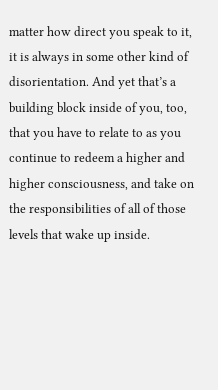matter how direct you speak to it, it is always in some other kind of disorientation. And yet that’s a building block inside of you, too, that you have to relate to as you continue to redeem a higher and higher consciousness, and take on the responsibilities of all of those levels that wake up inside.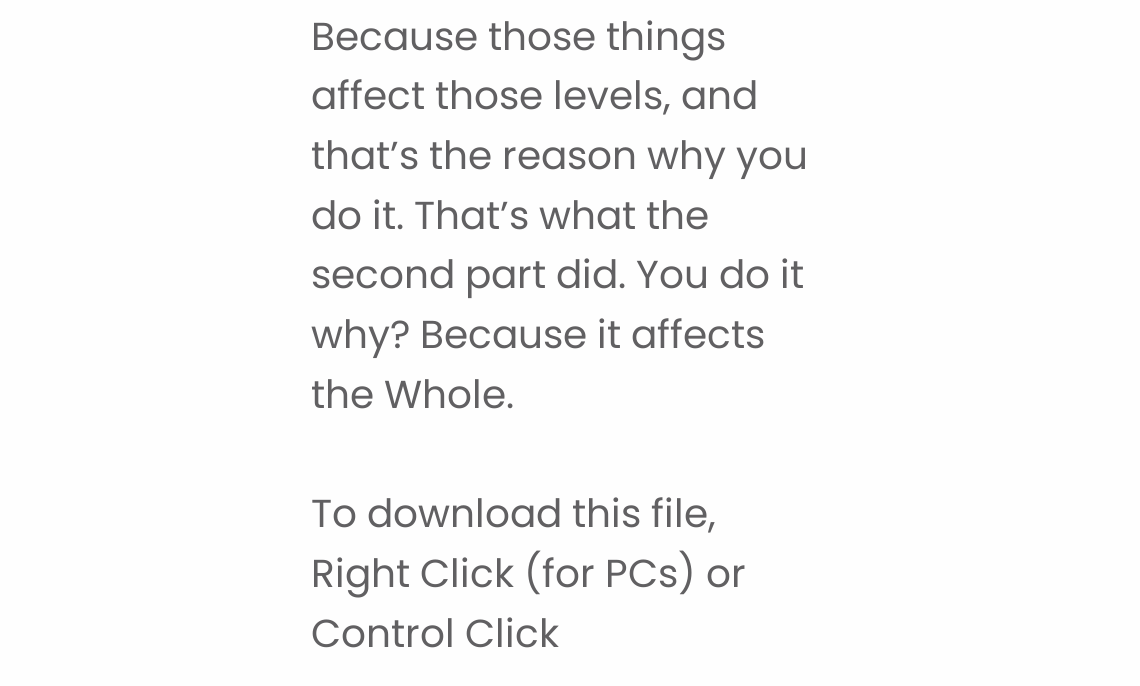Because those things affect those levels, and that’s the reason why you do it. That’s what the second part did. You do it why? Because it affects the Whole.

To download this file, Right Click (for PCs) or Control Click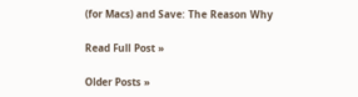(for Macs) and Save: The Reason Why

Read Full Post »

Older Posts »